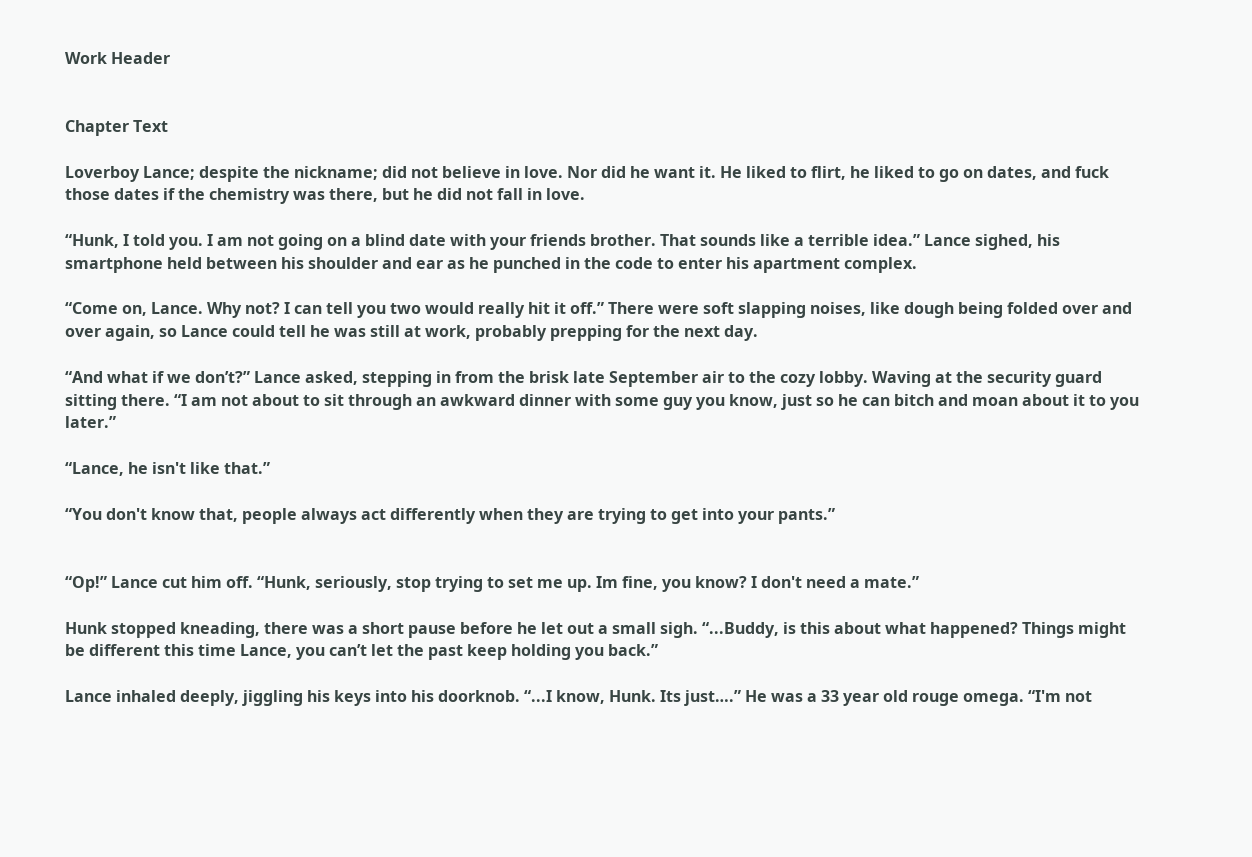Work Header


Chapter Text

Loverboy Lance; despite the nickname; did not believe in love. Nor did he want it. He liked to flirt, he liked to go on dates, and fuck those dates if the chemistry was there, but he did not fall in love.

“Hunk, I told you. I am not going on a blind date with your friends brother. That sounds like a terrible idea.” Lance sighed, his smartphone held between his shoulder and ear as he punched in the code to enter his apartment complex.

“Come on, Lance. Why not? I can tell you two would really hit it off.” There were soft slapping noises, like dough being folded over and over again, so Lance could tell he was still at work, probably prepping for the next day.

“And what if we don’t?” Lance asked, stepping in from the brisk late September air to the cozy lobby. Waving at the security guard sitting there. “I am not about to sit through an awkward dinner with some guy you know, just so he can bitch and moan about it to you later.”

“Lance, he isn't like that.”

“You don't know that, people always act differently when they are trying to get into your pants.”


“Op!” Lance cut him off. “Hunk, seriously, stop trying to set me up. Im fine, you know? I don't need a mate.”

Hunk stopped kneading, there was a short pause before he let out a small sigh. “...Buddy, is this about what happened? Things might be different this time Lance, you can’t let the past keep holding you back.”

Lance inhaled deeply, jiggling his keys into his doorknob. “...I know, Hunk. Its just….” He was a 33 year old rouge omega. “I'm not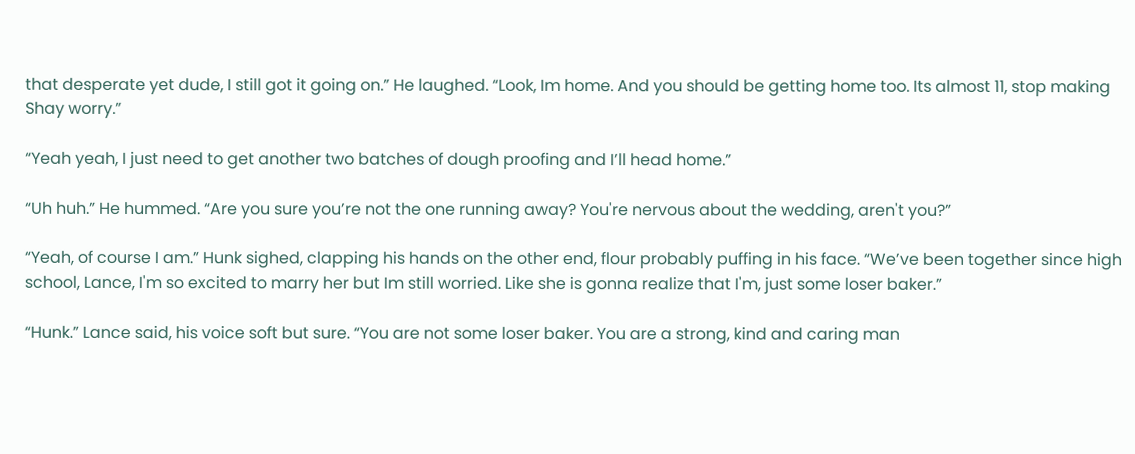that desperate yet dude, I still got it going on.” He laughed. “Look, Im home. And you should be getting home too. Its almost 11, stop making Shay worry.”

“Yeah yeah, I just need to get another two batches of dough proofing and I’ll head home.”

“Uh huh.” He hummed. “Are you sure you’re not the one running away? You're nervous about the wedding, aren't you?”

“Yeah, of course I am.” Hunk sighed, clapping his hands on the other end, flour probably puffing in his face. “We’ve been together since high school, Lance, I'm so excited to marry her but Im still worried. Like she is gonna realize that I'm, just some loser baker.”

“Hunk.” Lance said, his voice soft but sure. “You are not some loser baker. You are a strong, kind and caring man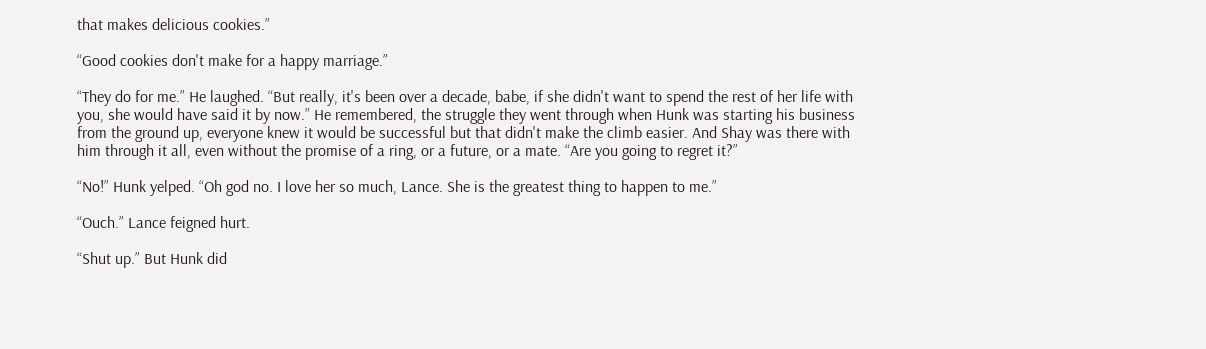that makes delicious cookies.”

“Good cookies don't make for a happy marriage.”

“They do for me.” He laughed. “But really, it's been over a decade, babe, if she didn't want to spend the rest of her life with you, she would have said it by now.” He remembered, the struggle they went through when Hunk was starting his business from the ground up, everyone knew it would be successful but that didn't make the climb easier. And Shay was there with him through it all, even without the promise of a ring, or a future, or a mate. “Are you going to regret it?”

“No!” Hunk yelped. “Oh god no. I love her so much, Lance. She is the greatest thing to happen to me.”

“Ouch.” Lance feigned hurt.

“Shut up.” But Hunk did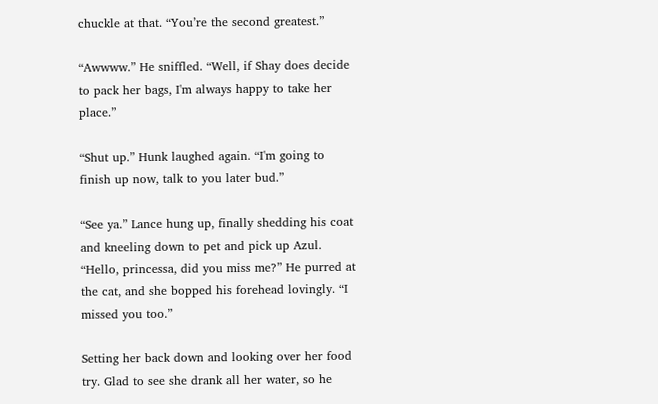chuckle at that. “You’re the second greatest.”

“Awwww.” He sniffled. “Well, if Shay does decide to pack her bags, I'm always happy to take her place.”

“Shut up.” Hunk laughed again. “I'm going to finish up now, talk to you later bud.”

“See ya.” Lance hung up, finally shedding his coat and kneeling down to pet and pick up Azul. “Hello, princessa, did you miss me?” He purred at the cat, and she bopped his forehead lovingly. “I missed you too.”

Setting her back down and looking over her food try. Glad to see she drank all her water, so he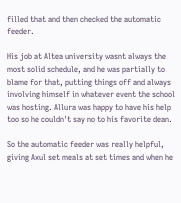filled that and then checked the automatic feeder.

His job at Altea university wasnt always the most solid schedule, and he was partially to blame for that, putting things off and always involving himself in whatever event the school was hosting. Allura was happy to have his help too so he couldn't say no to his favorite dean.

So the automatic feeder was really helpful, giving Axul set meals at set times and when he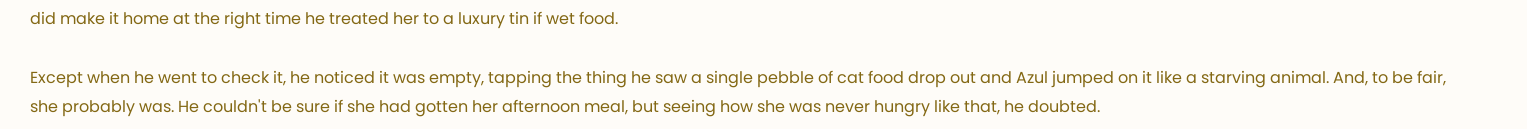did make it home at the right time he treated her to a luxury tin if wet food.

Except when he went to check it, he noticed it was empty, tapping the thing he saw a single pebble of cat food drop out and Azul jumped on it like a starving animal. And, to be fair, she probably was. He couldn't be sure if she had gotten her afternoon meal, but seeing how she was never hungry like that, he doubted.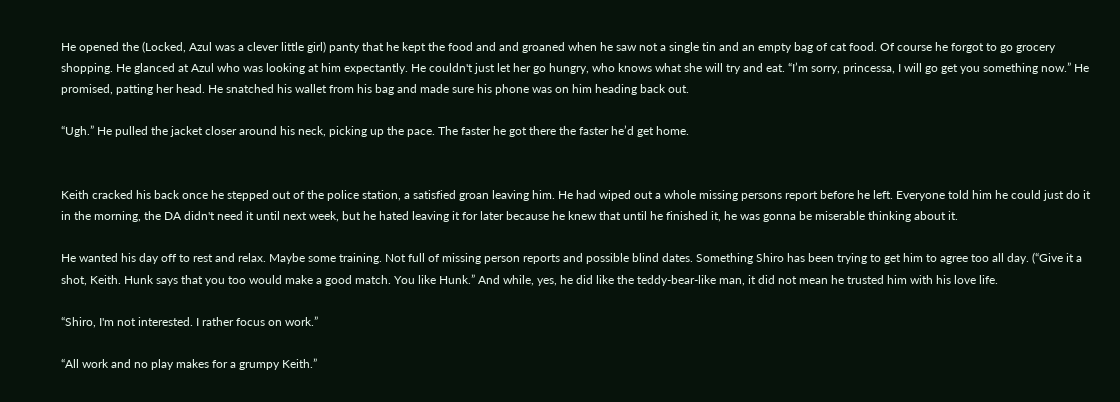He opened the (Locked, Azul was a clever little girl) panty that he kept the food and and groaned when he saw not a single tin and an empty bag of cat food. Of course he forgot to go grocery shopping. He glanced at Azul who was looking at him expectantly. He couldn't just let her go hungry, who knows what she will try and eat. “I’m sorry, princessa, I will go get you something now.” He promised, patting her head. He snatched his wallet from his bag and made sure his phone was on him heading back out.

“Ugh.” He pulled the jacket closer around his neck, picking up the pace. The faster he got there the faster he’d get home.


Keith cracked his back once he stepped out of the police station, a satisfied groan leaving him. He had wiped out a whole missing persons report before he left. Everyone told him he could just do it in the morning, the DA didn't need it until next week, but he hated leaving it for later because he knew that until he finished it, he was gonna be miserable thinking about it.

He wanted his day off to rest and relax. Maybe some training. Not full of missing person reports and possible blind dates. Something Shiro has been trying to get him to agree too all day. (“Give it a shot, Keith. Hunk says that you too would make a good match. You like Hunk.” And while, yes, he did like the teddy-bear-like man, it did not mean he trusted him with his love life.

“Shiro, I'm not interested. I rather focus on work.”

“All work and no play makes for a grumpy Keith.”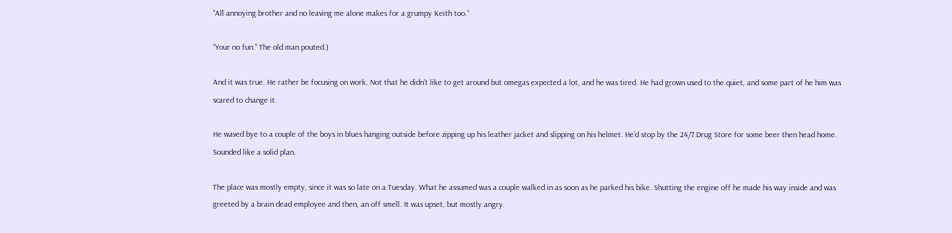“All annoying brother and no leaving me alone makes for a grumpy Keith too.”

“Your no fun.” The old man pouted.)

And it was true. He rather be focusing on work. Not that he didn't like to get around but omegas expected a lot, and he was tired. He had grown used to the quiet, and some part of he him was scared to change it.

He waved bye to a couple of the boys in blues hanging outside before zipping up his leather jacket and slipping on his helmet. He’d stop by the 24/7 Drug Store for some beer then head home. Sounded like a solid plan.

The place was mostly empty, since it was so late on a Tuesday. What he assumed was a couple walked in as soon as he parked his bike. Shutting the engine off he made his way inside and was greeted by a brain dead employee and then, an off smell. It was upset, but mostly angry.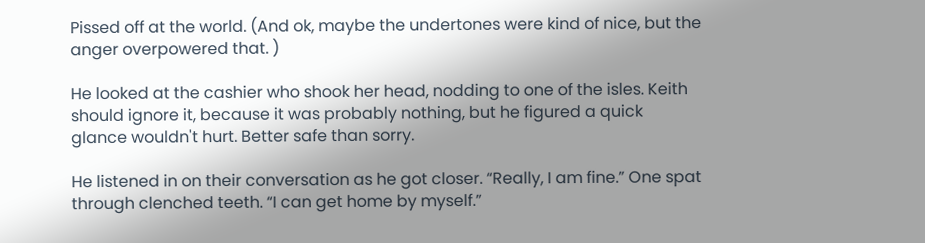Pissed off at the world. (And ok, maybe the undertones were kind of nice, but the anger overpowered that. )

He looked at the cashier who shook her head, nodding to one of the isles. Keith should ignore it, because it was probably nothing, but he figured a quick glance wouldn't hurt. Better safe than sorry.

He listened in on their conversation as he got closer. “Really, I am fine.” One spat through clenched teeth. “I can get home by myself.”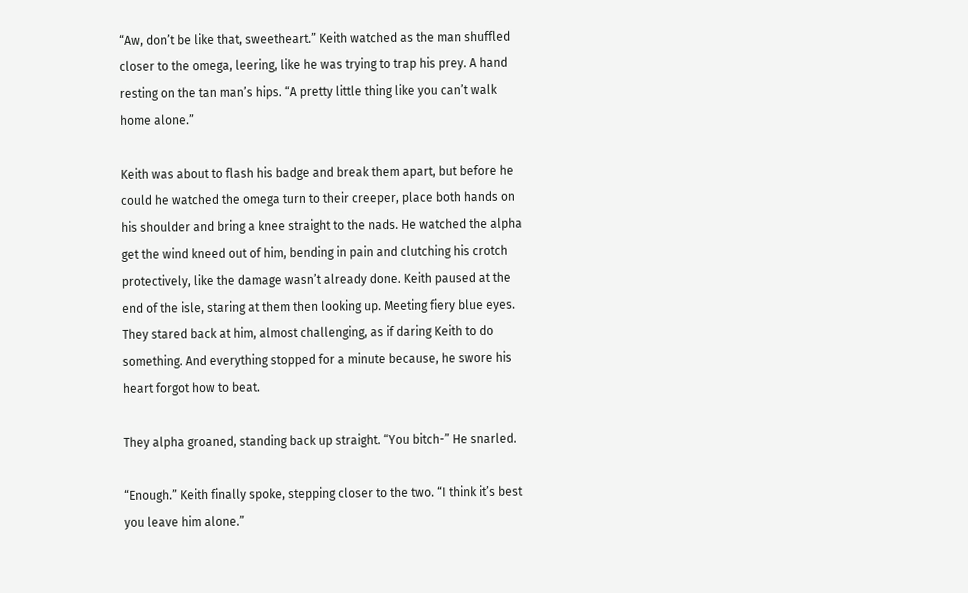“Aw, don’t be like that, sweetheart.” Keith watched as the man shuffled closer to the omega, leering, like he was trying to trap his prey. A hand resting on the tan man’s hips. “A pretty little thing like you can’t walk home alone.”

Keith was about to flash his badge and break them apart, but before he could he watched the omega turn to their creeper, place both hands on his shoulder and bring a knee straight to the nads. He watched the alpha get the wind kneed out of him, bending in pain and clutching his crotch protectively, like the damage wasn’t already done. Keith paused at the end of the isle, staring at them then looking up. Meeting fiery blue eyes. They stared back at him, almost challenging, as if daring Keith to do something. And everything stopped for a minute because, he swore his heart forgot how to beat.

They alpha groaned, standing back up straight. “You bitch-” He snarled.

“Enough.” Keith finally spoke, stepping closer to the two. “I think it’s best you leave him alone.”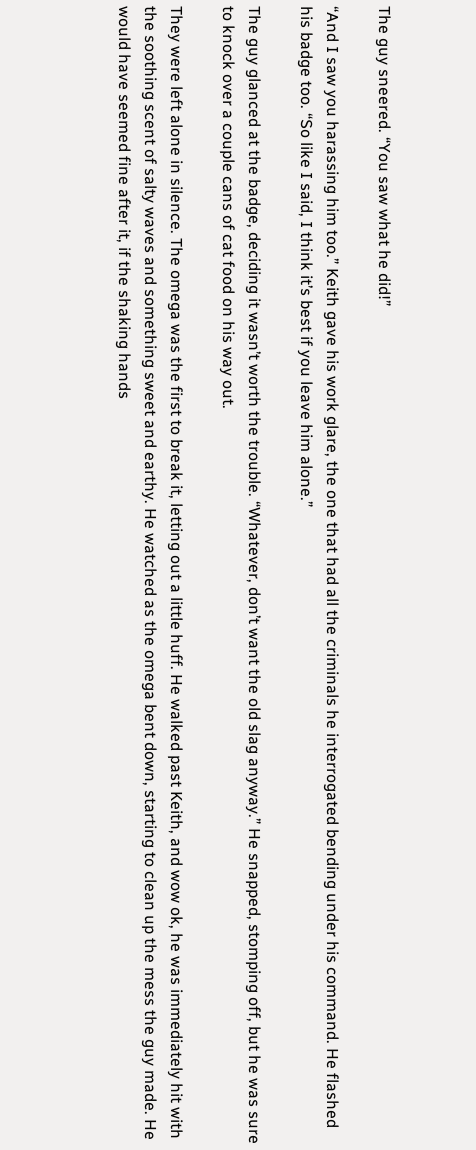The guy sneered. “You saw what he did!”

“And I saw you harassing him too.” Keith gave his work glare, the one that had all the criminals he interrogated bending under his command. He flashed his badge too. “So like I said, I think it’s best if you leave him alone.”

The guy glanced at the badge, deciding it wasn’t worth the trouble. “Whatever, don’t want the old slag anyway.” He snapped, stomping off, but he was sure to knock over a couple cans of cat food on his way out.

They were left alone in silence. The omega was the first to break it, letting out a little huff. He walked past Keith, and wow ok, he was immediately hit with the soothing scent of salty waves and something sweet and earthy. He watched as the omega bent down, starting to clean up the mess the guy made. He would have seemed fine after it, if the shaking hands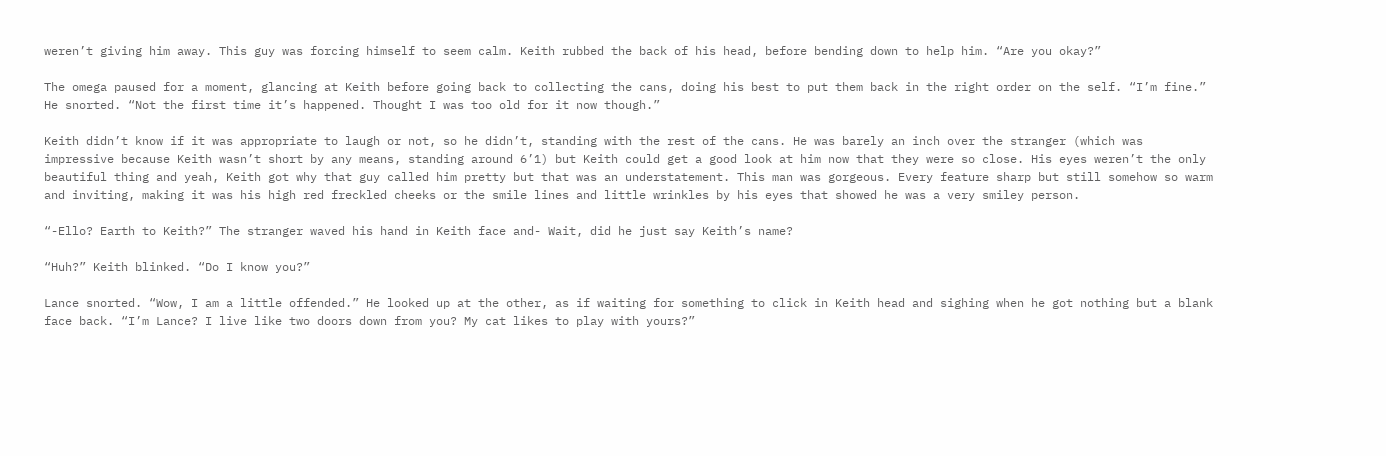weren’t giving him away. This guy was forcing himself to seem calm. Keith rubbed the back of his head, before bending down to help him. “Are you okay?”

The omega paused for a moment, glancing at Keith before going back to collecting the cans, doing his best to put them back in the right order on the self. “I’m fine.” He snorted. “Not the first time it’s happened. Thought I was too old for it now though.”

Keith didn’t know if it was appropriate to laugh or not, so he didn’t, standing with the rest of the cans. He was barely an inch over the stranger (which was impressive because Keith wasn’t short by any means, standing around 6’1) but Keith could get a good look at him now that they were so close. His eyes weren’t the only beautiful thing and yeah, Keith got why that guy called him pretty but that was an understatement. This man was gorgeous. Every feature sharp but still somehow so warm and inviting, making it was his high red freckled cheeks or the smile lines and little wrinkles by his eyes that showed he was a very smiley person.

“-Ello? Earth to Keith?” The stranger waved his hand in Keith face and- Wait, did he just say Keith’s name?

“Huh?” Keith blinked. “Do I know you?”

Lance snorted. “Wow, I am a little offended.” He looked up at the other, as if waiting for something to click in Keith head and sighing when he got nothing but a blank face back. “I’m Lance? I live like two doors down from you? My cat likes to play with yours?”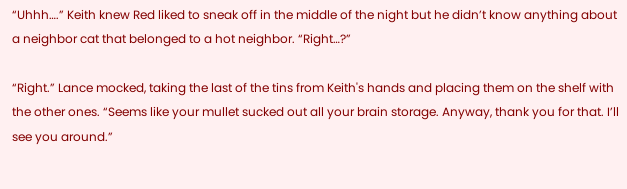“Uhhh….” Keith knew Red liked to sneak off in the middle of the night but he didn’t know anything about a neighbor cat that belonged to a hot neighbor. “Right…?”

“Right.” Lance mocked, taking the last of the tins from Keith's hands and placing them on the shelf with the other ones. “Seems like your mullet sucked out all your brain storage. Anyway, thank you for that. I’ll see you around.”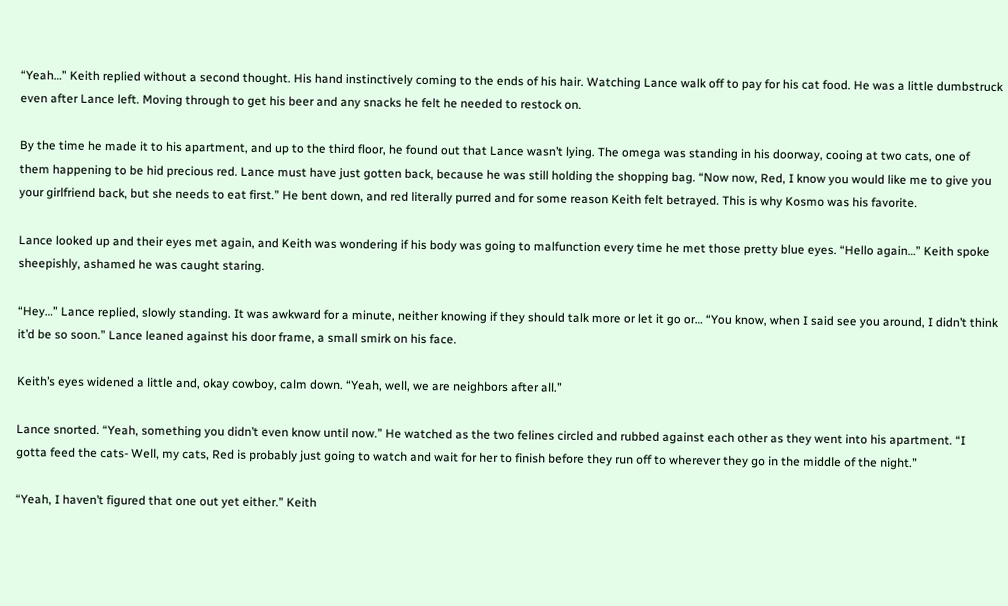“Yeah…” Keith replied without a second thought. His hand instinctively coming to the ends of his hair. Watching Lance walk off to pay for his cat food. He was a little dumbstruck even after Lance left. Moving through to get his beer and any snacks he felt he needed to restock on.

By the time he made it to his apartment, and up to the third floor, he found out that Lance wasn’t lying. The omega was standing in his doorway, cooing at two cats, one of them happening to be hid precious red. Lance must have just gotten back, because he was still holding the shopping bag. “Now now, Red, I know you would like me to give you your girlfriend back, but she needs to eat first.” He bent down, and red literally purred and for some reason Keith felt betrayed. This is why Kosmo was his favorite.

Lance looked up and their eyes met again, and Keith was wondering if his body was going to malfunction every time he met those pretty blue eyes. “Hello again…” Keith spoke sheepishly, ashamed he was caught staring.

“Hey…” Lance replied, slowly standing. It was awkward for a minute, neither knowing if they should talk more or let it go or… “You know, when I said see you around, I didn’t think it’d be so soon.” Lance leaned against his door frame, a small smirk on his face.

Keith’s eyes widened a little and, okay cowboy, calm down. “Yeah, well, we are neighbors after all.”

Lance snorted. “Yeah, something you didn’t even know until now.” He watched as the two felines circled and rubbed against each other as they went into his apartment. “I gotta feed the cats- Well, my cats, Red is probably just going to watch and wait for her to finish before they run off to wherever they go in the middle of the night.”

“Yeah, I haven’t figured that one out yet either.” Keith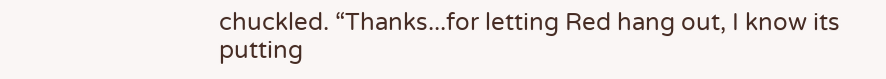chuckled. “Thanks...for letting Red hang out, I know its putting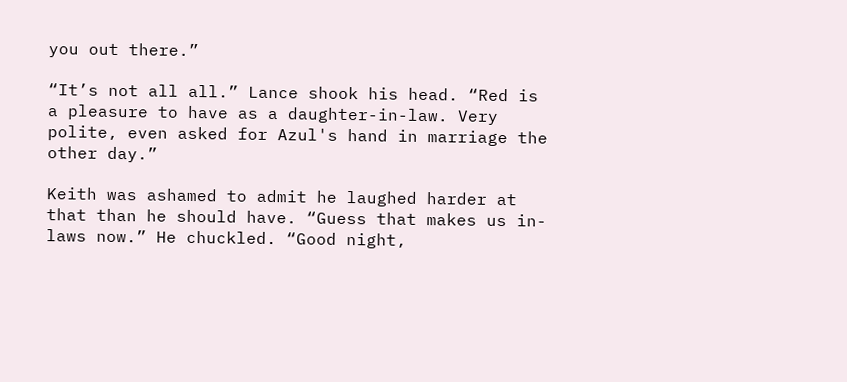you out there.”

“It’s not all all.” Lance shook his head. “Red is a pleasure to have as a daughter-in-law. Very polite, even asked for Azul's hand in marriage the other day.”

Keith was ashamed to admit he laughed harder at that than he should have. “Guess that makes us in-laws now.” He chuckled. “Good night,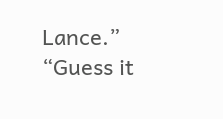Lance.”
“Guess it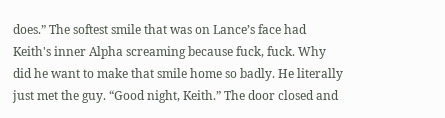does.” The softest smile that was on Lance’s face had Keith's inner Alpha screaming because fuck, fuck. Why did he want to make that smile home so badly. He literally just met the guy. “Good night, Keith.” The door closed and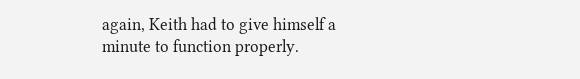again, Keith had to give himself a minute to function properly.